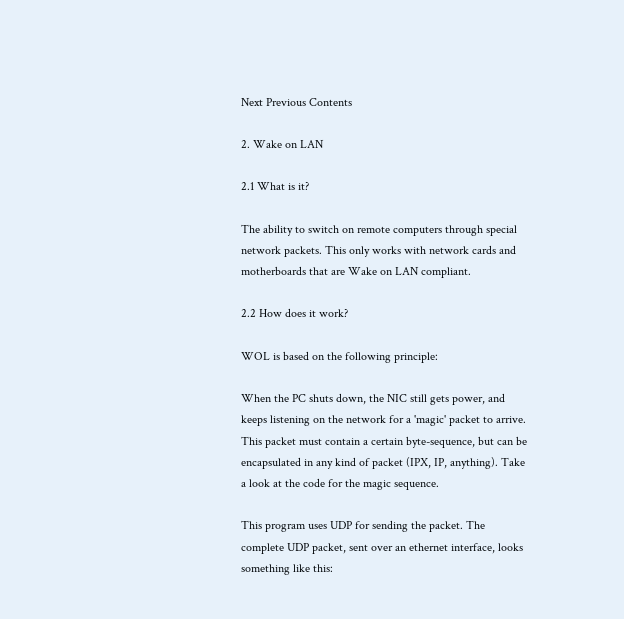Next Previous Contents

2. Wake on LAN

2.1 What is it?

The ability to switch on remote computers through special network packets. This only works with network cards and motherboards that are Wake on LAN compliant.

2.2 How does it work?

WOL is based on the following principle:

When the PC shuts down, the NIC still gets power, and keeps listening on the network for a 'magic' packet to arrive. This packet must contain a certain byte-sequence, but can be encapsulated in any kind of packet (IPX, IP, anything). Take a look at the code for the magic sequence.

This program uses UDP for sending the packet. The complete UDP packet, sent over an ethernet interface, looks something like this: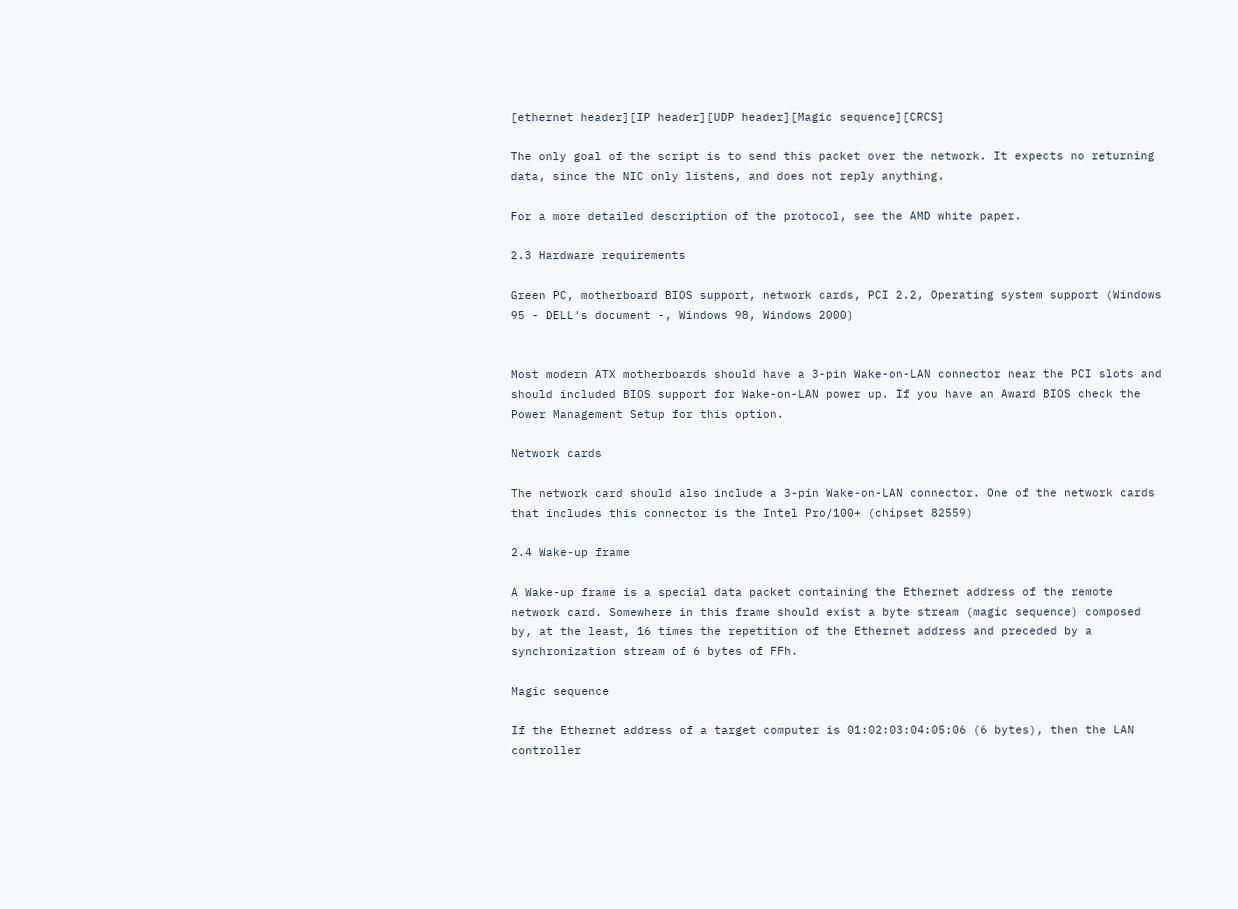[ethernet header][IP header][UDP header][Magic sequence][CRCS]

The only goal of the script is to send this packet over the network. It expects no returning data, since the NIC only listens, and does not reply anything.

For a more detailed description of the protocol, see the AMD white paper.

2.3 Hardware requirements

Green PC, motherboard BIOS support, network cards, PCI 2.2, Operating system support (Windows 95 - DELL's document -, Windows 98, Windows 2000)


Most modern ATX motherboards should have a 3-pin Wake-on-LAN connector near the PCI slots and should included BIOS support for Wake-on-LAN power up. If you have an Award BIOS check the Power Management Setup for this option.

Network cards

The network card should also include a 3-pin Wake-on-LAN connector. One of the network cards that includes this connector is the Intel Pro/100+ (chipset 82559)

2.4 Wake-up frame

A Wake-up frame is a special data packet containing the Ethernet address of the remote network card. Somewhere in this frame should exist a byte stream (magic sequence) composed by, at the least, 16 times the repetition of the Ethernet address and preceded by a synchronization stream of 6 bytes of FFh.

Magic sequence

If the Ethernet address of a target computer is 01:02:03:04:05:06 (6 bytes), then the LAN controller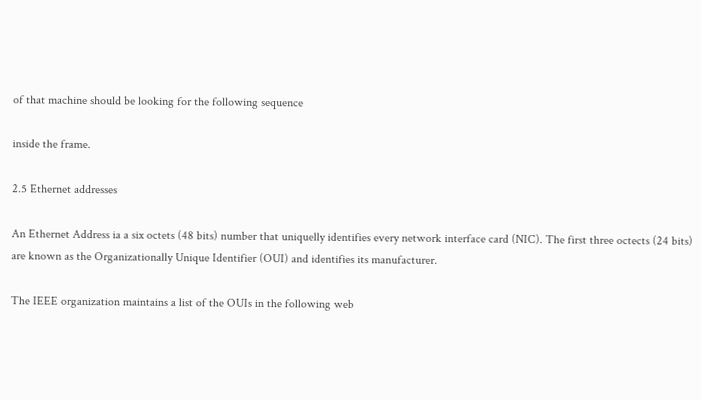of that machine should be looking for the following sequence

inside the frame.

2.5 Ethernet addresses

An Ethernet Address ia a six octets (48 bits) number that uniquelly identifies every network interface card (NIC). The first three octects (24 bits) are known as the Organizationally Unique Identifier (OUI) and identifies its manufacturer.

The IEEE organization maintains a list of the OUIs in the following web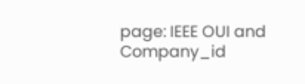page: IEEE OUI and Company_id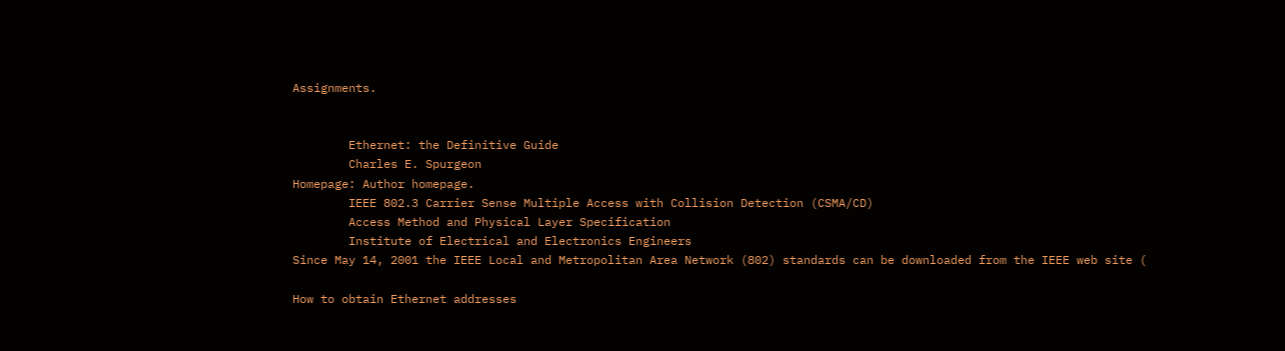Assignments.


        Ethernet: the Definitive Guide
        Charles E. Spurgeon
Homepage: Author homepage.
        IEEE 802.3 Carrier Sense Multiple Access with Collision Detection (CSMA/CD)
        Access Method and Physical Layer Specification
        Institute of Electrical and Electronics Engineers
Since May 14, 2001 the IEEE Local and Metropolitan Area Network (802) standards can be downloaded from the IEEE web site (

How to obtain Ethernet addresses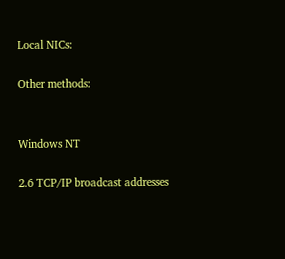Local NICs:

Other methods:


Windows NT

2.6 TCP/IP broadcast addresses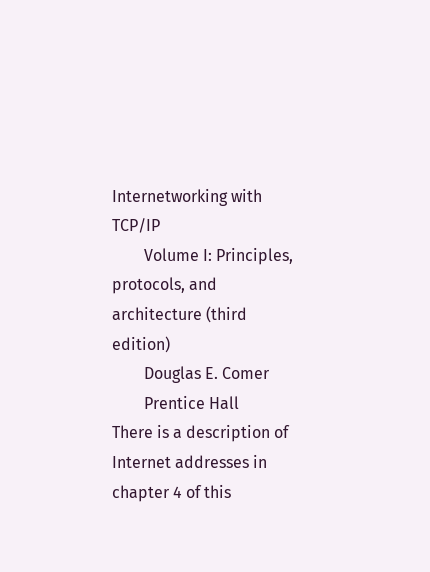Internetworking with TCP/IP
        Volume I: Principles, protocols, and architecture (third edition)
        Douglas E. Comer
        Prentice Hall
There is a description of Internet addresses in chapter 4 of this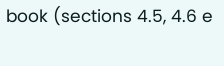book (sections 4.5, 4.6 e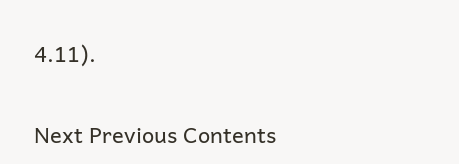4.11).

Next Previous Contents